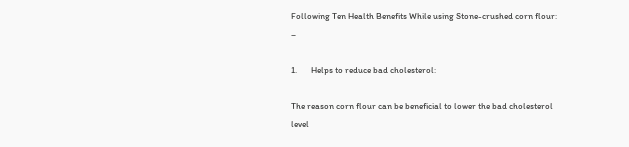Following Ten Health Benefits While using Stone-crushed corn flour: –

1.       Helps to reduce bad cholesterol:

The reason corn flour can be beneficial to lower the bad cholesterol level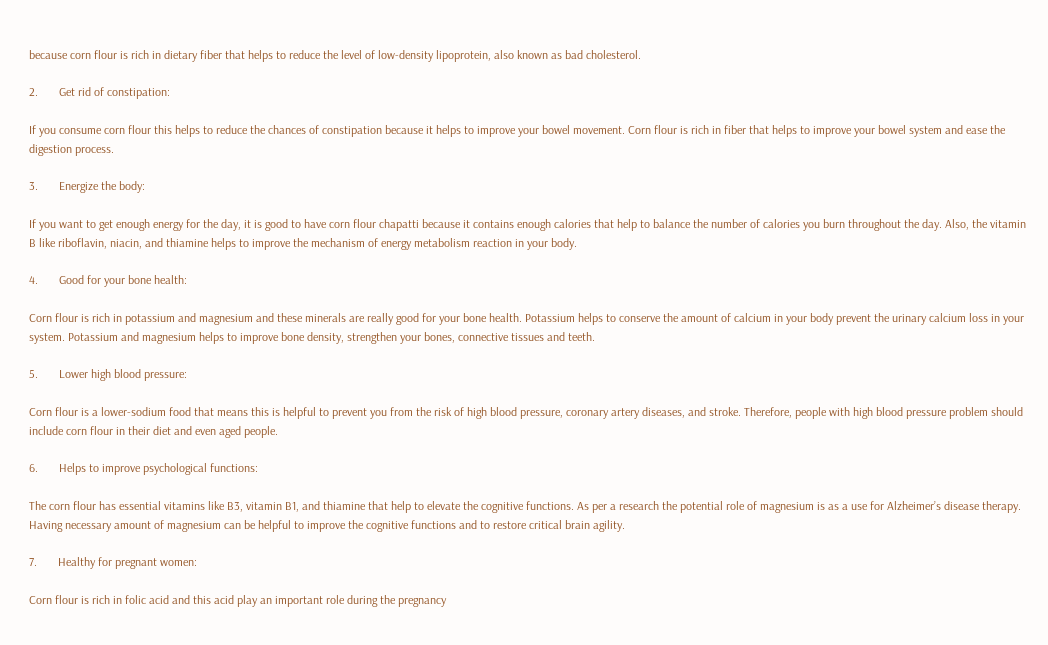because corn flour is rich in dietary fiber that helps to reduce the level of low-density lipoprotein, also known as bad cholesterol.

2.       Get rid of constipation:

If you consume corn flour this helps to reduce the chances of constipation because it helps to improve your bowel movement. Corn flour is rich in fiber that helps to improve your bowel system and ease the digestion process.

3.       Energize the body:

If you want to get enough energy for the day, it is good to have corn flour chapatti because it contains enough calories that help to balance the number of calories you burn throughout the day. Also, the vitamin B like riboflavin, niacin, and thiamine helps to improve the mechanism of energy metabolism reaction in your body.

4.       Good for your bone health:

Corn flour is rich in potassium and magnesium and these minerals are really good for your bone health. Potassium helps to conserve the amount of calcium in your body prevent the urinary calcium loss in your system. Potassium and magnesium helps to improve bone density, strengthen your bones, connective tissues and teeth.

5.       Lower high blood pressure:

Corn flour is a lower-sodium food that means this is helpful to prevent you from the risk of high blood pressure, coronary artery diseases, and stroke. Therefore, people with high blood pressure problem should include corn flour in their diet and even aged people.

6.       Helps to improve psychological functions:

The corn flour has essential vitamins like B3, vitamin B1, and thiamine that help to elevate the cognitive functions. As per a research the potential role of magnesium is as a use for Alzheimer’s disease therapy. Having necessary amount of magnesium can be helpful to improve the cognitive functions and to restore critical brain agility.

7.       Healthy for pregnant women:

Corn flour is rich in folic acid and this acid play an important role during the pregnancy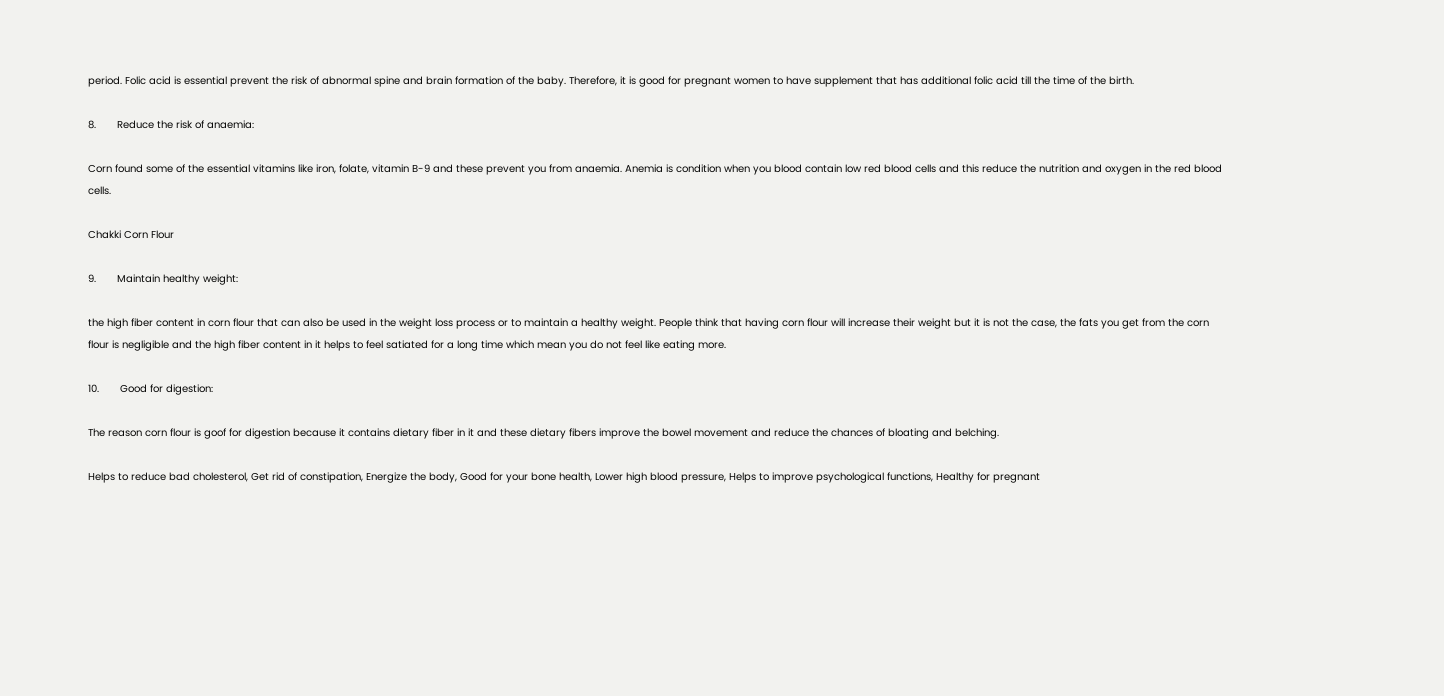period. Folic acid is essential prevent the risk of abnormal spine and brain formation of the baby. Therefore, it is good for pregnant women to have supplement that has additional folic acid till the time of the birth.

8.       Reduce the risk of anaemia:

Corn found some of the essential vitamins like iron, folate, vitamin B-9 and these prevent you from anaemia. Anemia is condition when you blood contain low red blood cells and this reduce the nutrition and oxygen in the red blood cells.

Chakki Corn Flour

9.       Maintain healthy weight:

the high fiber content in corn flour that can also be used in the weight loss process or to maintain a healthy weight. People think that having corn flour will increase their weight but it is not the case, the fats you get from the corn flour is negligible and the high fiber content in it helps to feel satiated for a long time which mean you do not feel like eating more.

10.       Good for digestion:

The reason corn flour is goof for digestion because it contains dietary fiber in it and these dietary fibers improve the bowel movement and reduce the chances of bloating and belching.

Helps to reduce bad cholesterol, Get rid of constipation, Energize the body, Good for your bone health, Lower high blood pressure, Helps to improve psychological functions, Healthy for pregnant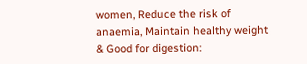women, Reduce the risk of anaemia, Maintain healthy weight & Good for digestion: